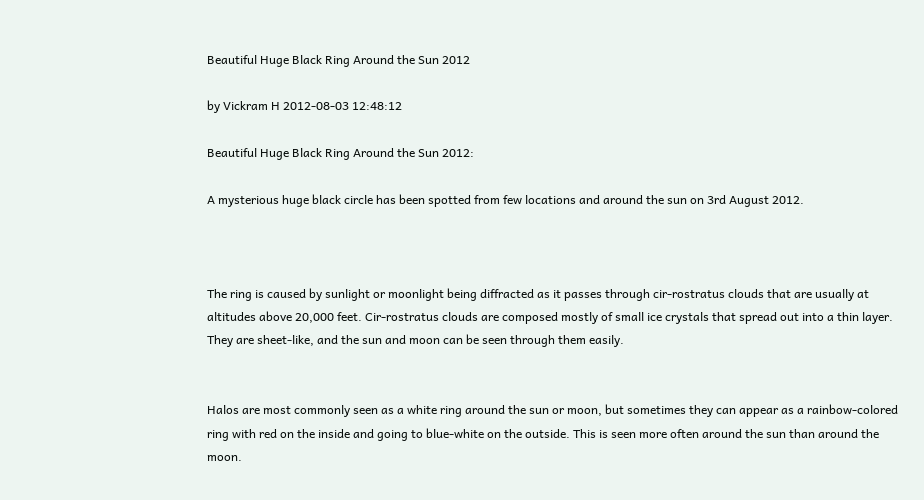Beautiful Huge Black Ring Around the Sun 2012

by Vickram H 2012-08-03 12:48:12

Beautiful Huge Black Ring Around the Sun 2012:

A mysterious huge black circle has been spotted from few locations and around the sun on 3rd August 2012.



The ring is caused by sunlight or moonlight being diffracted as it passes through cir-rostratus clouds that are usually at altitudes above 20,000 feet. Cir-rostratus clouds are composed mostly of small ice crystals that spread out into a thin layer. They are sheet-like, and the sun and moon can be seen through them easily.


Halos are most commonly seen as a white ring around the sun or moon, but sometimes they can appear as a rainbow-colored ring with red on the inside and going to blue-white on the outside. This is seen more often around the sun than around the moon.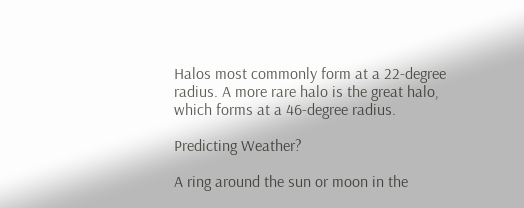Halos most commonly form at a 22-degree radius. A more rare halo is the great halo, which forms at a 46-degree radius.

Predicting Weather?

A ring around the sun or moon in the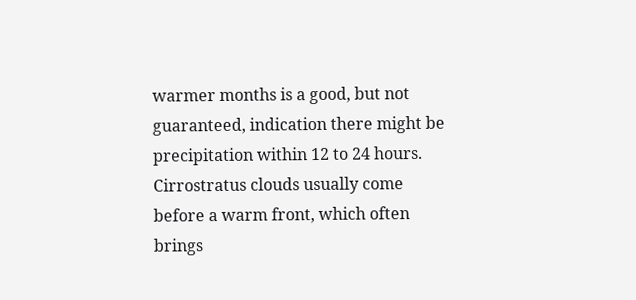warmer months is a good, but not guaranteed, indication there might be precipitation within 12 to 24 hours. Cirrostratus clouds usually come before a warm front, which often brings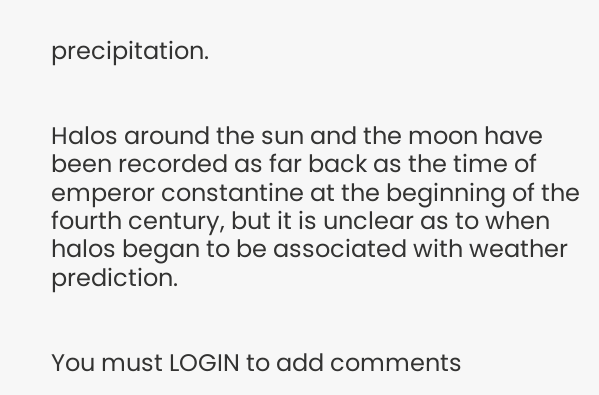precipitation.


Halos around the sun and the moon have been recorded as far back as the time of emperor constantine at the beginning of the fourth century, but it is unclear as to when halos began to be associated with weather prediction.


You must LOGIN to add comments